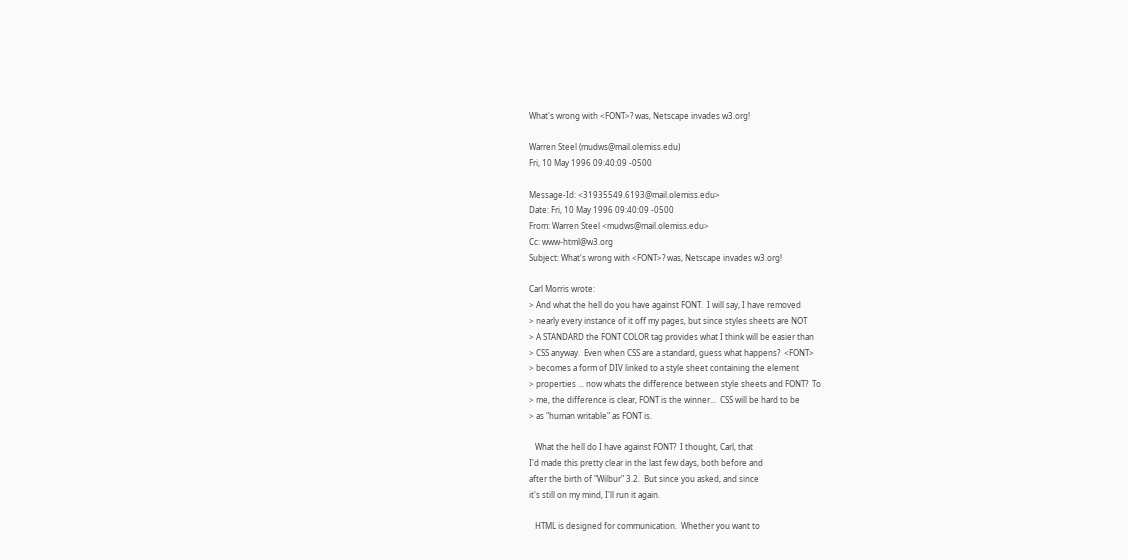What's wrong with <FONT>? was, Netscape invades w3.org!

Warren Steel (mudws@mail.olemiss.edu)
Fri, 10 May 1996 09:40:09 -0500

Message-Id: <31935549.6193@mail.olemiss.edu>
Date: Fri, 10 May 1996 09:40:09 -0500
From: Warren Steel <mudws@mail.olemiss.edu>
Cc: www-html@w3.org
Subject: What's wrong with <FONT>? was, Netscape invades w3.org!

Carl Morris wrote:
> And what the hell do you have against FONT.  I will say, I have removed
> nearly every instance of it off my pages, but since styles sheets are NOT
> A STANDARD the FONT COLOR tag provides what I think will be easier than
> CSS anyway.  Even when CSS are a standard, guess what happens?  <FONT>
> becomes a form of DIV linked to a style sheet containing the element
> properties ... now whats the difference between style sheets and FONT?  To
> me, the difference is clear, FONT is the winner...  CSS will be hard to be
> as "human writable" as FONT is.

   What the hell do I have against FONT?  I thought, Carl, that
I'd made this pretty clear in the last few days, both before and
after the birth of "Wilbur" 3.2.  But since you asked, and since
it's still on my mind, I'll run it again.

   HTML is designed for communication.  Whether you want to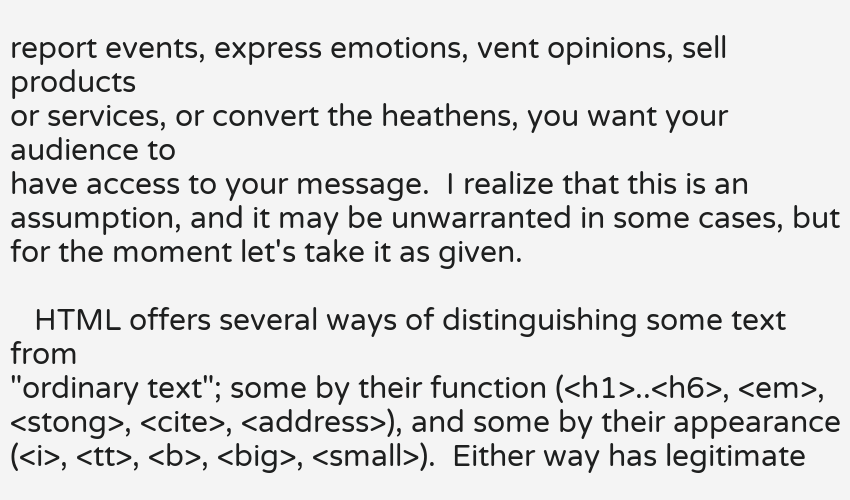report events, express emotions, vent opinions, sell products
or services, or convert the heathens, you want your audience to
have access to your message.  I realize that this is an
assumption, and it may be unwarranted in some cases, but
for the moment let's take it as given.

   HTML offers several ways of distinguishing some text from
"ordinary text"; some by their function (<h1>..<h6>, <em>,
<stong>, <cite>, <address>), and some by their appearance
(<i>, <tt>, <b>, <big>, <small>).  Either way has legitimate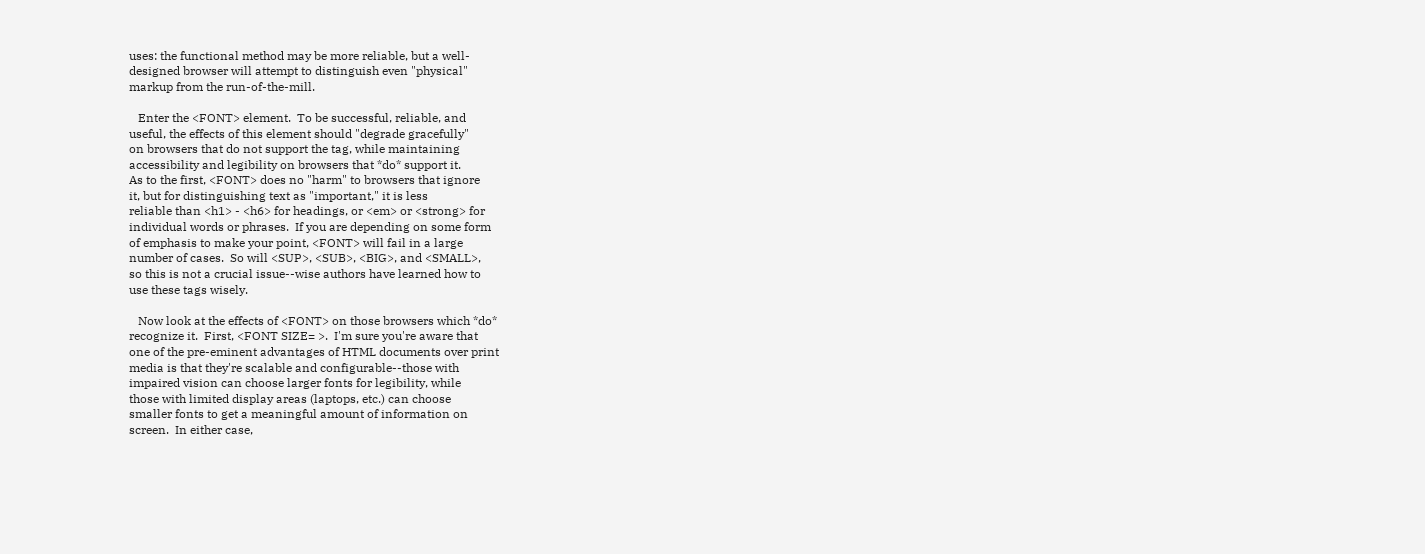uses: the functional method may be more reliable, but a well-
designed browser will attempt to distinguish even "physical"
markup from the run-of-the-mill.

   Enter the <FONT> element.  To be successful, reliable, and
useful, the effects of this element should "degrade gracefully"
on browsers that do not support the tag, while maintaining
accessibility and legibility on browsers that *do* support it.
As to the first, <FONT> does no "harm" to browsers that ignore
it, but for distinguishing text as "important," it is less
reliable than <h1> - <h6> for headings, or <em> or <strong> for
individual words or phrases.  If you are depending on some form
of emphasis to make your point, <FONT> will fail in a large
number of cases.  So will <SUP>, <SUB>, <BIG>, and <SMALL>,
so this is not a crucial issue--wise authors have learned how to
use these tags wisely.

   Now look at the effects of <FONT> on those browsers which *do*
recognize it.  First, <FONT SIZE= >.  I'm sure you're aware that
one of the pre-eminent advantages of HTML documents over print
media is that they're scalable and configurable--those with
impaired vision can choose larger fonts for legibility, while
those with limited display areas (laptops, etc.) can choose
smaller fonts to get a meaningful amount of information on
screen.  In either case,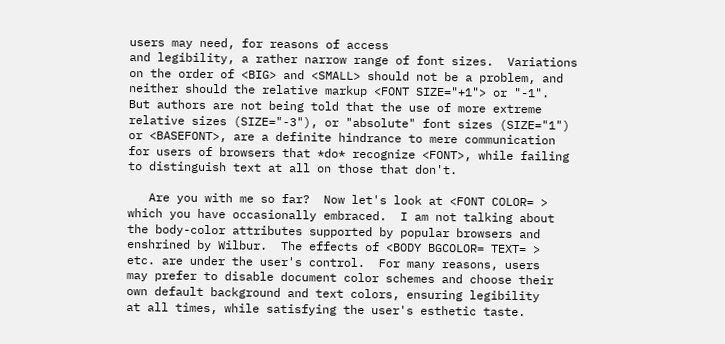users may need, for reasons of access
and legibility, a rather narrow range of font sizes.  Variations
on the order of <BIG> and <SMALL> should not be a problem, and
neither should the relative markup <FONT SIZE="+1"> or "-1".
But authors are not being told that the use of more extreme
relative sizes (SIZE="-3"), or "absolute" font sizes (SIZE="1")
or <BASEFONT>, are a definite hindrance to mere communication
for users of browsers that *do* recognize <FONT>, while failing
to distinguish text at all on those that don't.

   Are you with me so far?  Now let's look at <FONT COLOR= >
which you have occasionally embraced.  I am not talking about
the body-color attributes supported by popular browsers and
enshrined by Wilbur.  The effects of <BODY BGCOLOR= TEXT= >
etc. are under the user's control.  For many reasons, users
may prefer to disable document color schemes and choose their
own default background and text colors, ensuring legibility
at all times, while satisfying the user's esthetic taste.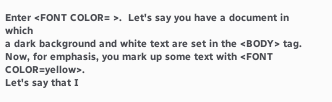Enter <FONT COLOR= >.  Let's say you have a document in which
a dark background and white text are set in the <BODY> tag.
Now, for emphasis, you mark up some text with <FONT COLOR=yellow>.
Let's say that I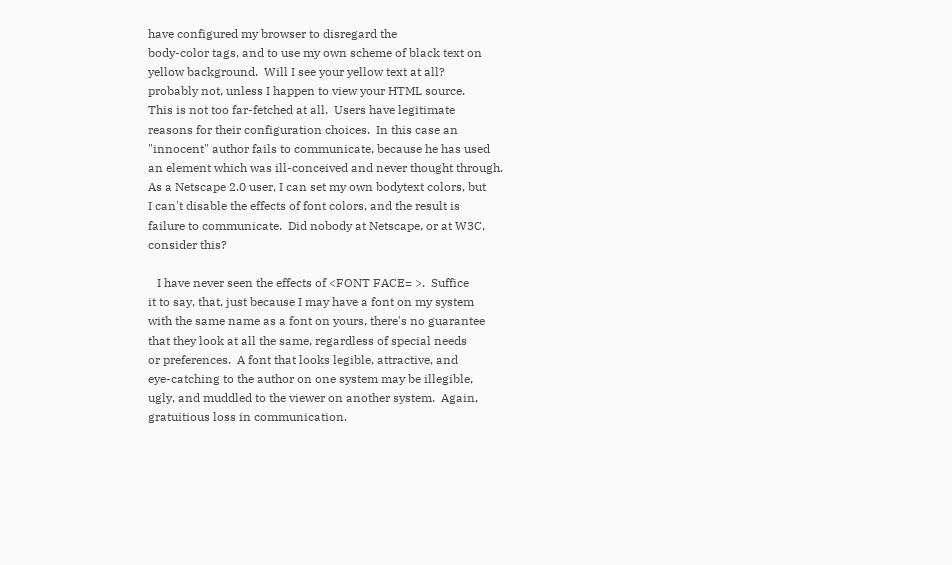have configured my browser to disregard the
body-color tags, and to use my own scheme of black text on
yellow background.  Will I see your yellow text at all?
probably not, unless I happen to view your HTML source.
This is not too far-fetched at all.  Users have legitimate
reasons for their configuration choices.  In this case an
"innocent" author fails to communicate, because he has used
an element which was ill-conceived and never thought through.
As a Netscape 2.0 user, I can set my own bodytext colors, but
I can't disable the effects of font colors, and the result is
failure to communicate.  Did nobody at Netscape, or at W3C,
consider this?

   I have never seen the effects of <FONT FACE= >.  Suffice
it to say, that, just because I may have a font on my system
with the same name as a font on yours, there's no guarantee
that they look at all the same, regardless of special needs
or preferences.  A font that looks legible, attractive, and
eye-catching to the author on one system may be illegible,
ugly, and muddled to the viewer on another system.  Again,
gratuitious loss in communication.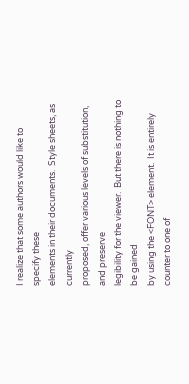I realize that some authors would like to specify these
elements in their documents.  Style sheets, as currently
proposed, offer various levels of substitution, and preserve
legibility for the viewer.  But there is nothing to be gained
by using the <FONT> element.  It is entirely counter to one of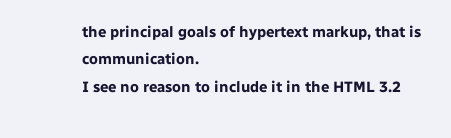the principal goals of hypertext markup, that is communication.
I see no reason to include it in the HTML 3.2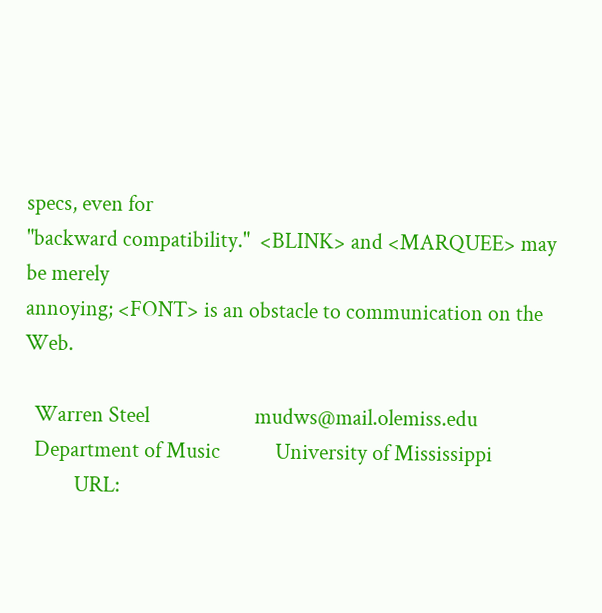specs, even for
"backward compatibility."  <BLINK> and <MARQUEE> may be merely
annoying; <FONT> is an obstacle to communication on the Web.

  Warren Steel                     mudws@mail.olemiss.edu
  Department of Music           University of Mississippi
          URL: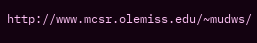http://www.mcsr.olemiss.edu/~mudws/